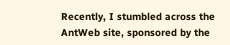Recently, I stumbled across the AntWeb site, sponsored by the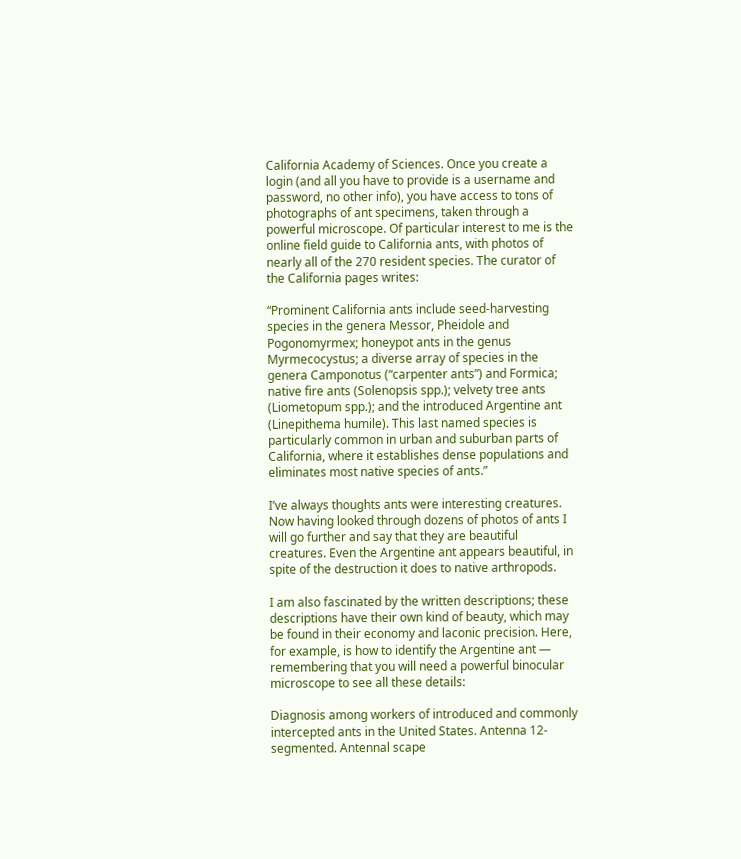California Academy of Sciences. Once you create a login (and all you have to provide is a username and password, no other info), you have access to tons of photographs of ant specimens, taken through a powerful microscope. Of particular interest to me is the online field guide to California ants, with photos of nearly all of the 270 resident species. The curator of the California pages writes:

“Prominent California ants include seed-harvesting species in the genera Messor, Pheidole and Pogonomyrmex; honeypot ants in the genus Myrmecocystus; a diverse array of species in the genera Camponotus (“carpenter ants”) and Formica; native fire ants (Solenopsis spp.); velvety tree ants (Liometopum spp.); and the introduced Argentine ant (Linepithema humile). This last named species is particularly common in urban and suburban parts of California, where it establishes dense populations and eliminates most native species of ants.”

I’ve always thoughts ants were interesting creatures. Now having looked through dozens of photos of ants I will go further and say that they are beautiful creatures. Even the Argentine ant appears beautiful, in spite of the destruction it does to native arthropods.

I am also fascinated by the written descriptions; these descriptions have their own kind of beauty, which may be found in their economy and laconic precision. Here, for example, is how to identify the Argentine ant — remembering that you will need a powerful binocular microscope to see all these details:

Diagnosis among workers of introduced and commonly intercepted ants in the United States. Antenna 12-segmented. Antennal scape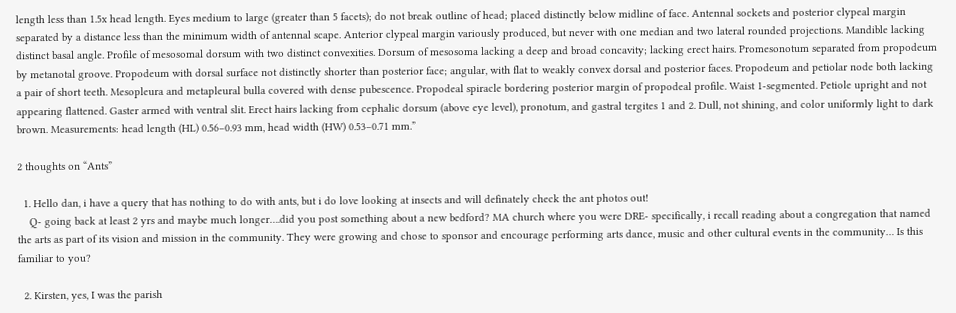length less than 1.5x head length. Eyes medium to large (greater than 5 facets); do not break outline of head; placed distinctly below midline of face. Antennal sockets and posterior clypeal margin separated by a distance less than the minimum width of antennal scape. Anterior clypeal margin variously produced, but never with one median and two lateral rounded projections. Mandible lacking distinct basal angle. Profile of mesosomal dorsum with two distinct convexities. Dorsum of mesosoma lacking a deep and broad concavity; lacking erect hairs. Promesonotum separated from propodeum by metanotal groove. Propodeum with dorsal surface not distinctly shorter than posterior face; angular, with flat to weakly convex dorsal and posterior faces. Propodeum and petiolar node both lacking a pair of short teeth. Mesopleura and metapleural bulla covered with dense pubescence. Propodeal spiracle bordering posterior margin of propodeal profile. Waist 1-segmented. Petiole upright and not appearing flattened. Gaster armed with ventral slit. Erect hairs lacking from cephalic dorsum (above eye level), pronotum, and gastral tergites 1 and 2. Dull, not shining, and color uniformly light to dark brown. Measurements: head length (HL) 0.56–0.93 mm, head width (HW) 0.53–0.71 mm.”

2 thoughts on “Ants”

  1. Hello dan, i have a query that has nothing to do with ants, but i do love looking at insects and will definately check the ant photos out!
    Q- going back at least 2 yrs and maybe much longer….did you post something about a new bedford? MA church where you were DRE- specifically, i recall reading about a congregation that named the arts as part of its vision and mission in the community. They were growing and chose to sponsor and encourage performing arts dance, music and other cultural events in the community… Is this familiar to you?

  2. Kirsten, yes, I was the parish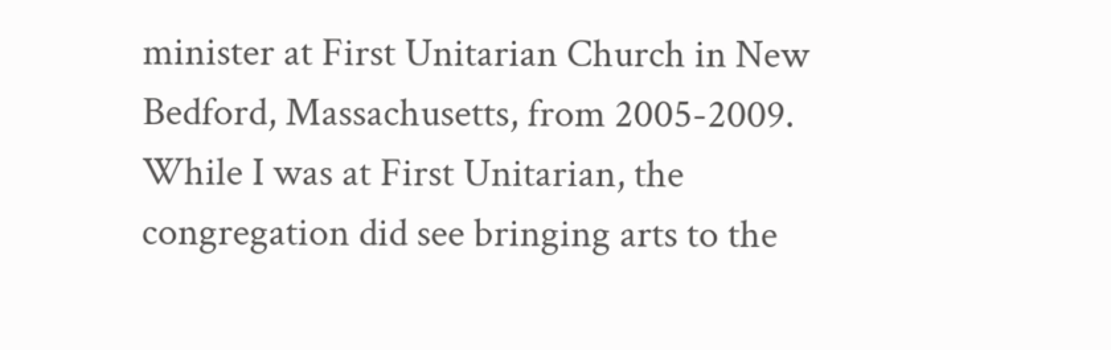minister at First Unitarian Church in New Bedford, Massachusetts, from 2005-2009. While I was at First Unitarian, the congregation did see bringing arts to the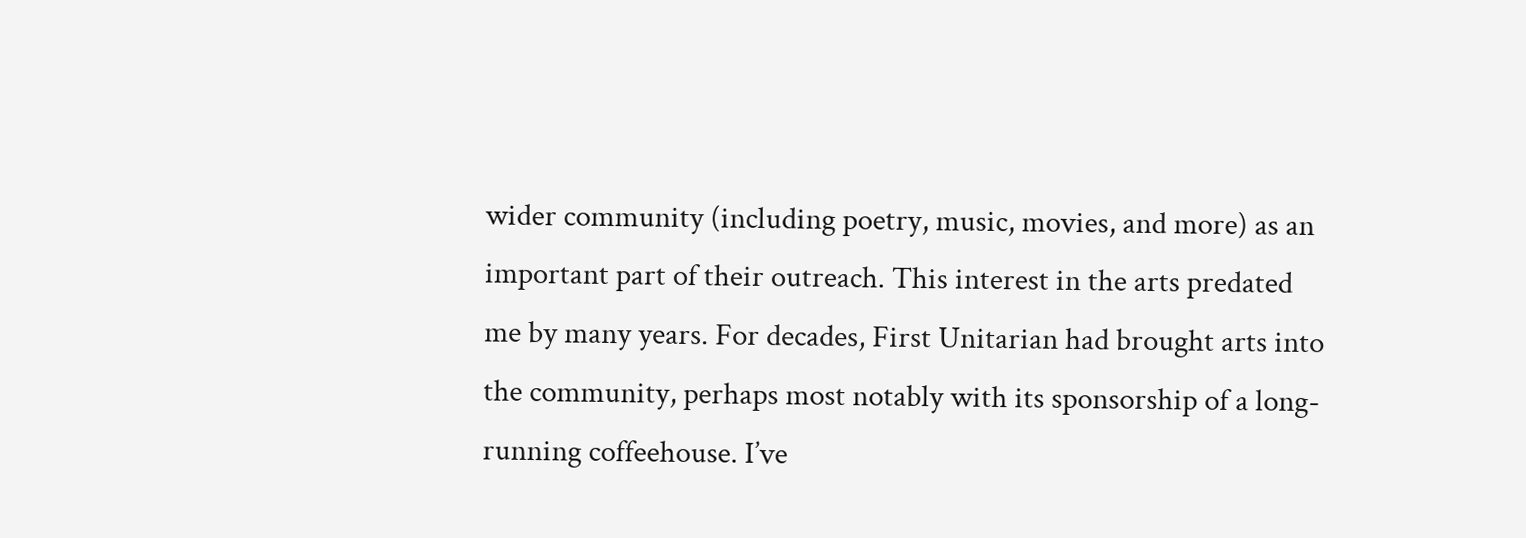wider community (including poetry, music, movies, and more) as an important part of their outreach. This interest in the arts predated me by many years. For decades, First Unitarian had brought arts into the community, perhaps most notably with its sponsorship of a long-running coffeehouse. I’ve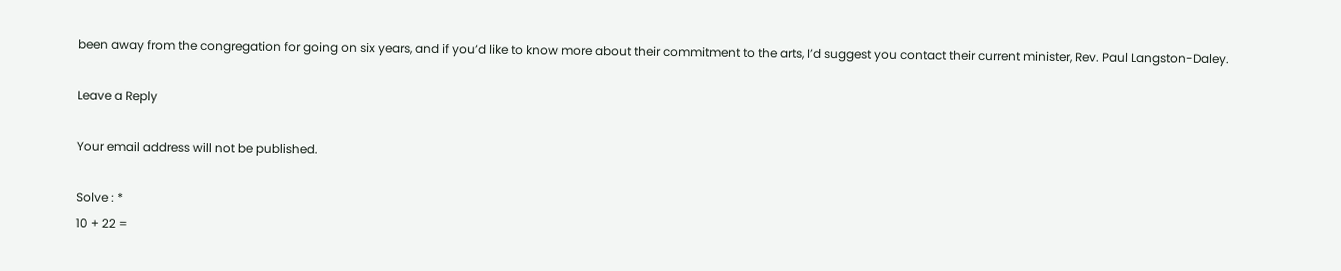been away from the congregation for going on six years, and if you’d like to know more about their commitment to the arts, I’d suggest you contact their current minister, Rev. Paul Langston-Daley.

Leave a Reply

Your email address will not be published.

Solve : *
10 + 22 =